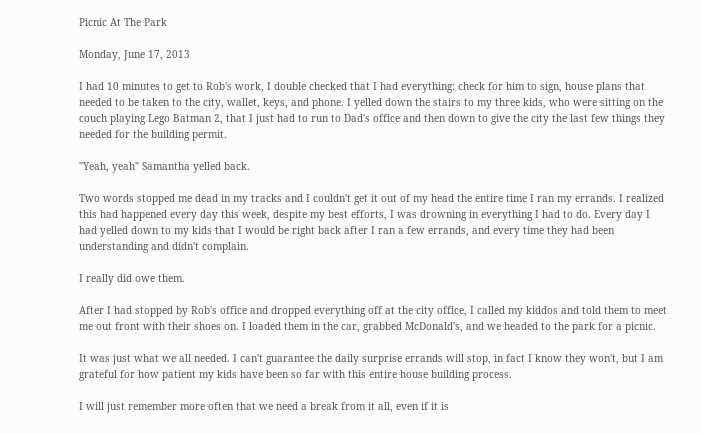Picnic At The Park

Monday, June 17, 2013

I had 10 minutes to get to Rob's work, I double checked that I had everything: check for him to sign, house plans that needed to be taken to the city, wallet, keys, and phone. I yelled down the stairs to my three kids, who were sitting on the couch playing Lego Batman 2, that I just had to run to Dad's office and then down to give the city the last few things they needed for the building permit.

"Yeah, yeah" Samantha yelled back.

Two words stopped me dead in my tracks and I couldn't get it out of my head the entire time I ran my errands. I realized this had happened every day this week, despite my best efforts, I was drowning in everything I had to do. Every day I had yelled down to my kids that I would be right back after I ran a few errands, and every time they had been understanding and didn't complain.

I really did owe them.

After I had stopped by Rob's office and dropped everything off at the city office, I called my kiddos and told them to meet me out front with their shoes on. I loaded them in the car, grabbed McDonald's, and we headed to the park for a picnic.

It was just what we all needed. I can't guarantee the daily surprise errands will stop, in fact I know they won't, but I am grateful for how patient my kids have been so far with this entire house building process.

I will just remember more often that we need a break from it all, even if it is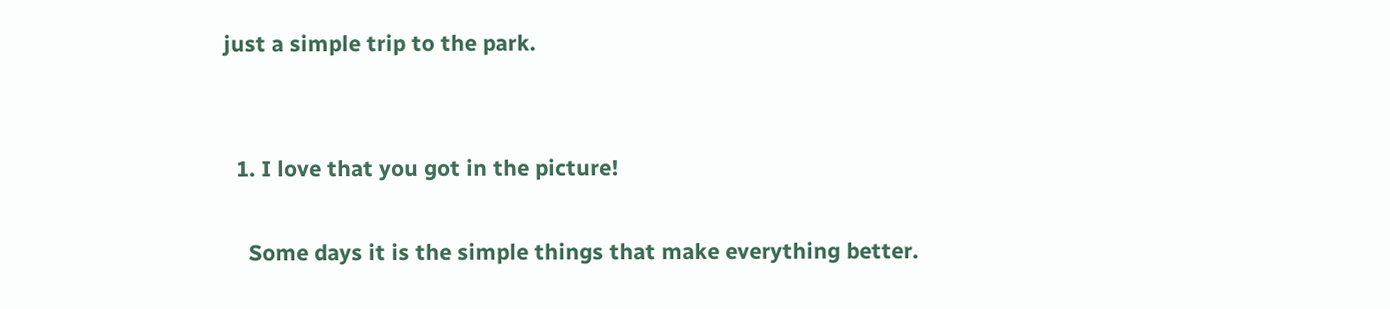just a simple trip to the park.


  1. I love that you got in the picture!

    Some days it is the simple things that make everything better.